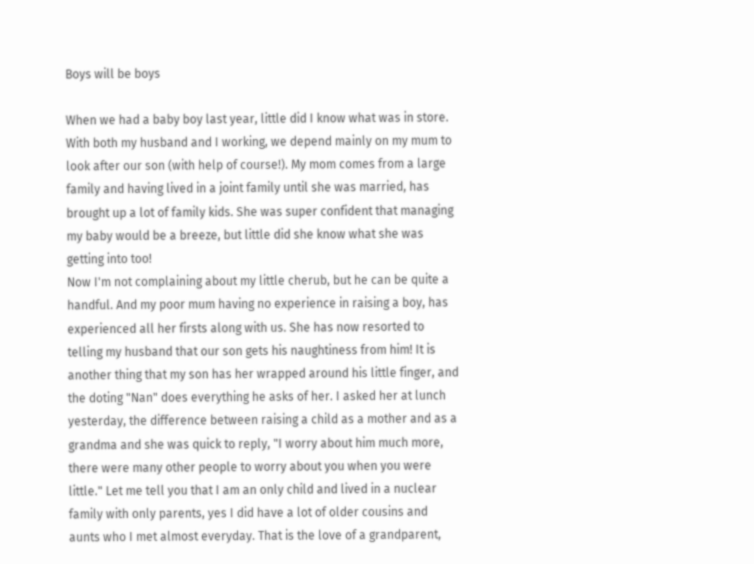Boys will be boys

When we had a baby boy last year, little did I know what was in store. With both my husband and I working, we depend mainly on my mum to look after our son (with help of course!). My mom comes from a large family and having lived in a joint family until she was married, has brought up a lot of family kids. She was super confident that managing my baby would be a breeze, but little did she know what she was getting into too!
Now I'm not complaining about my little cherub, but he can be quite a handful. And my poor mum having no experience in raising a boy, has experienced all her firsts along with us. She has now resorted to telling my husband that our son gets his naughtiness from him! It is another thing that my son has her wrapped around his little finger, and the doting "Nan" does everything he asks of her. I asked her at lunch yesterday, the difference between raising a child as a mother and as a grandma and she was quick to reply, "I worry about him much more, there were many other people to worry about you when you were little." Let me tell you that I am an only child and lived in a nuclear family with only parents, yes I did have a lot of older cousins and aunts who I met almost everyday. That is the love of a grandparent,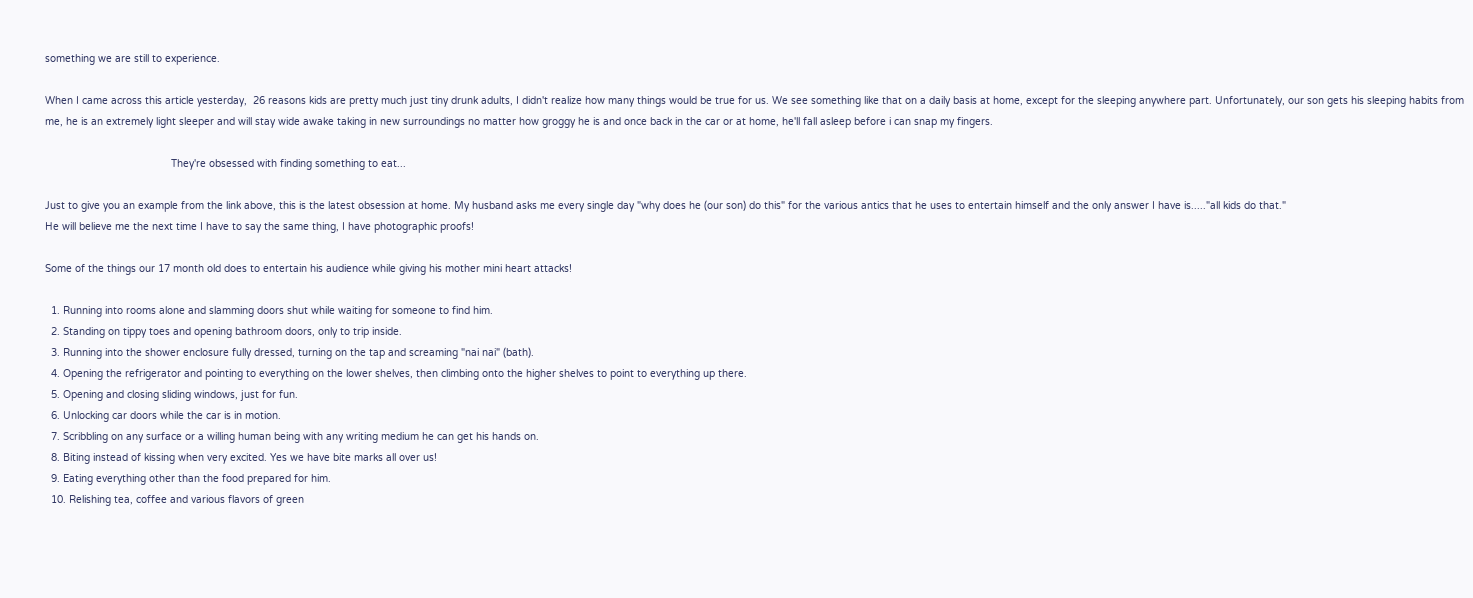something we are still to experience.

When I came across this article yesterday,  26 reasons kids are pretty much just tiny drunk adults, I didn't realize how many things would be true for us. We see something like that on a daily basis at home, except for the sleeping anywhere part. Unfortunately, our son gets his sleeping habits from me, he is an extremely light sleeper and will stay wide awake taking in new surroundings no matter how groggy he is and once back in the car or at home, he'll fall asleep before i can snap my fingers.

                                          They're obsessed with finding something to eat...

Just to give you an example from the link above, this is the latest obsession at home. My husband asks me every single day "why does he (our son) do this" for the various antics that he uses to entertain himself and the only answer I have is....."all kids do that."
He will believe me the next time I have to say the same thing, I have photographic proofs!

Some of the things our 17 month old does to entertain his audience while giving his mother mini heart attacks!

  1. Running into rooms alone and slamming doors shut while waiting for someone to find him.
  2. Standing on tippy toes and opening bathroom doors, only to trip inside.
  3. Running into the shower enclosure fully dressed, turning on the tap and screaming "nai nai" (bath).
  4. Opening the refrigerator and pointing to everything on the lower shelves, then climbing onto the higher shelves to point to everything up there.
  5. Opening and closing sliding windows, just for fun.
  6. Unlocking car doors while the car is in motion.
  7. Scribbling on any surface or a willing human being with any writing medium he can get his hands on.
  8. Biting instead of kissing when very excited. Yes we have bite marks all over us!
  9. Eating everything other than the food prepared for him.
  10. Relishing tea, coffee and various flavors of green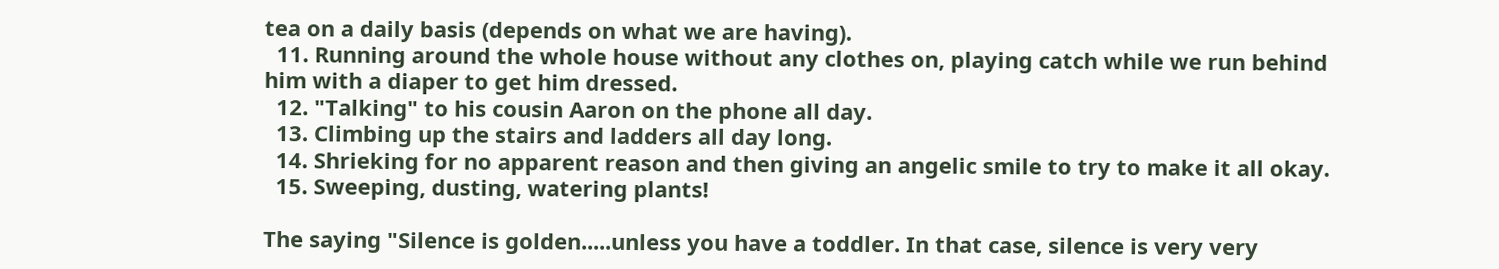tea on a daily basis (depends on what we are having).
  11. Running around the whole house without any clothes on, playing catch while we run behind him with a diaper to get him dressed.
  12. "Talking" to his cousin Aaron on the phone all day.
  13. Climbing up the stairs and ladders all day long.
  14. Shrieking for no apparent reason and then giving an angelic smile to try to make it all okay.
  15. Sweeping, dusting, watering plants!

The saying "Silence is golden.....unless you have a toddler. In that case, silence is very very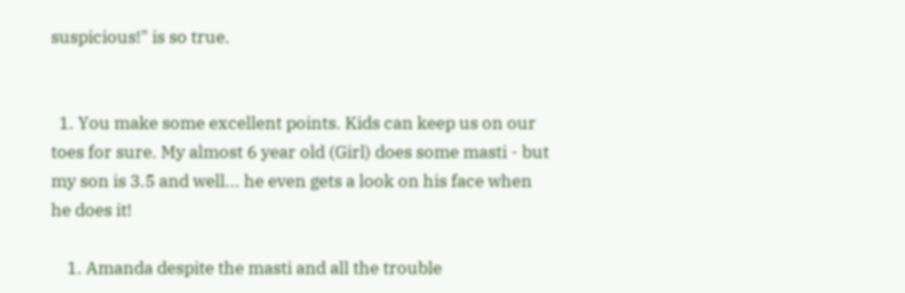suspicious!" is so true.


  1. You make some excellent points. Kids can keep us on our toes for sure. My almost 6 year old (Girl) does some masti - but my son is 3.5 and well... he even gets a look on his face when he does it!

    1. Amanda despite the masti and all the trouble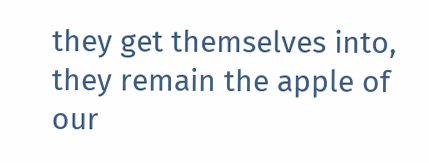they get themselves into, they remain the apple of our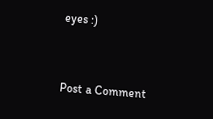eyes :)


Post a Comment